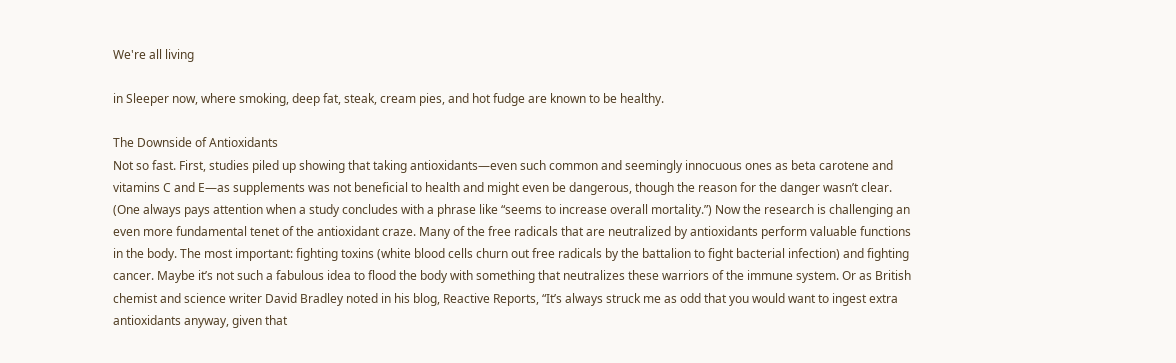We're all living

in Sleeper now, where smoking, deep fat, steak, cream pies, and hot fudge are known to be healthy.

The Downside of Antioxidants
Not so fast. First, studies piled up showing that taking antioxidants—even such common and seemingly innocuous ones as beta carotene and vitamins C and E—as supplements was not beneficial to health and might even be dangerous, though the reason for the danger wasn’t clear. (One always pays attention when a study concludes with a phrase like “seems to increase overall mortality.”) Now the research is challenging an even more fundamental tenet of the antioxidant craze. Many of the free radicals that are neutralized by antioxidants perform valuable functions in the body. The most important: fighting toxins (white blood cells churn out free radicals by the battalion to fight bacterial infection) and fighting cancer. Maybe it’s not such a fabulous idea to flood the body with something that neutralizes these warriors of the immune system. Or as British chemist and science writer David Bradley noted in his blog, Reactive Reports, “It’s always struck me as odd that you would want to ingest extra antioxidants anyway, given that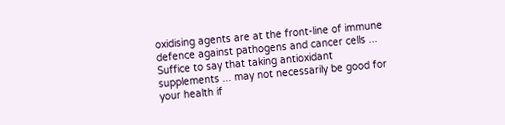oxidising agents are at the front-line of immune defence against pathogens and cancer cells ... Suffice to say that taking antioxidant supplements ... may not necessarily be good for your health if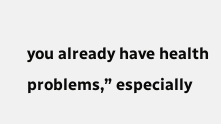you already have health problems,” especially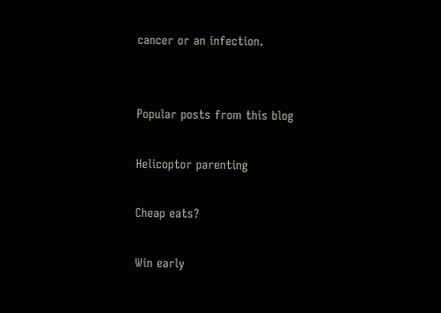cancer or an infection.


Popular posts from this blog

Helicoptor parenting

Cheap eats?

Win early